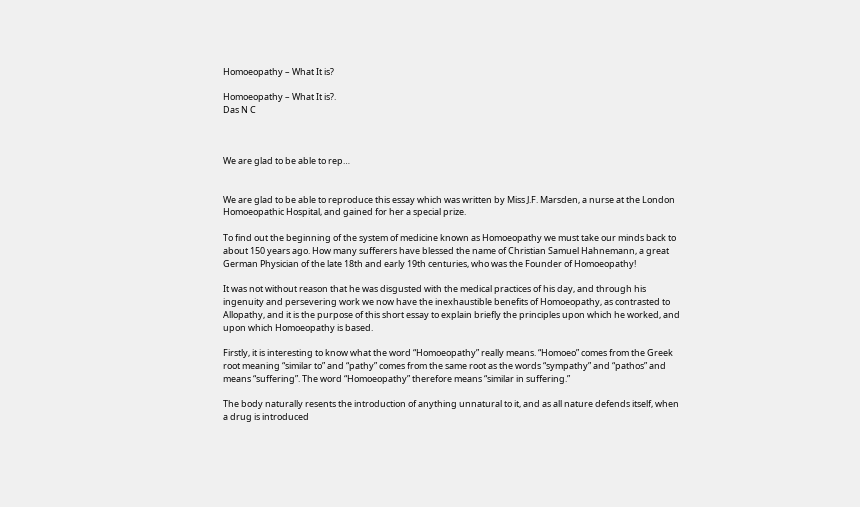Homoeopathy – What It is?

Homoeopathy – What It is?.
Das N C



We are glad to be able to rep…


We are glad to be able to reproduce this essay which was written by Miss J.F. Marsden, a nurse at the London Homoeopathic Hospital, and gained for her a special prize.

To find out the beginning of the system of medicine known as Homoeopathy we must take our minds back to about 150 years ago. How many sufferers have blessed the name of Christian Samuel Hahnemann, a great German Physician of the late 18th and early 19th centuries, who was the Founder of Homoeopathy!

It was not without reason that he was disgusted with the medical practices of his day, and through his ingenuity and persevering work we now have the inexhaustible benefits of Homoeopathy, as contrasted to Allopathy, and it is the purpose of this short essay to explain briefly the principles upon which he worked, and upon which Homoeopathy is based.

Firstly, it is interesting to know what the word “Homoeopathy” really means. “Homoeo” comes from the Greek root meaning “similar to” and “pathy” comes from the same root as the words “sympathy” and “pathos” and means “suffering”. The word “Homoeopathy” therefore means “similar in suffering.”

The body naturally resents the introduction of anything unnatural to it, and as all nature defends itself, when a drug is introduced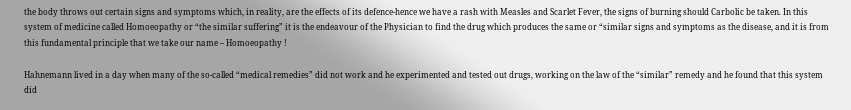the body throws out certain signs and symptoms which, in reality, are the effects of its defence-hence we have a rash with Measles and Scarlet Fever, the signs of burning should Carbolic be taken. In this system of medicine called Homoeopathy or “the similar suffering” it is the endeavour of the Physician to find the drug which produces the same or “similar signs and symptoms as the disease, and it is from this fundamental principle that we take our name – Homoeopathy !

Hahnemann lived in a day when many of the so-called “medical remedies” did not work and he experimented and tested out drugs, working on the law of the “similar” remedy and he found that this system did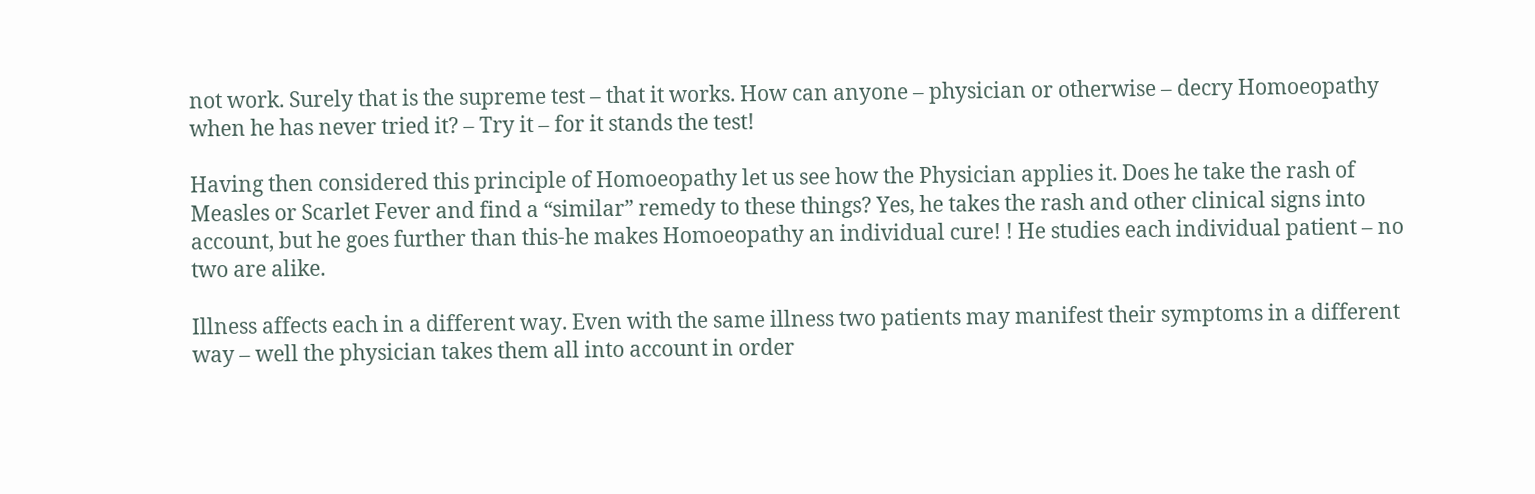not work. Surely that is the supreme test – that it works. How can anyone – physician or otherwise – decry Homoeopathy when he has never tried it? – Try it – for it stands the test!

Having then considered this principle of Homoeopathy let us see how the Physician applies it. Does he take the rash of Measles or Scarlet Fever and find a “similar” remedy to these things? Yes, he takes the rash and other clinical signs into account, but he goes further than this-he makes Homoeopathy an individual cure! ! He studies each individual patient – no two are alike.

Illness affects each in a different way. Even with the same illness two patients may manifest their symptoms in a different way – well the physician takes them all into account in order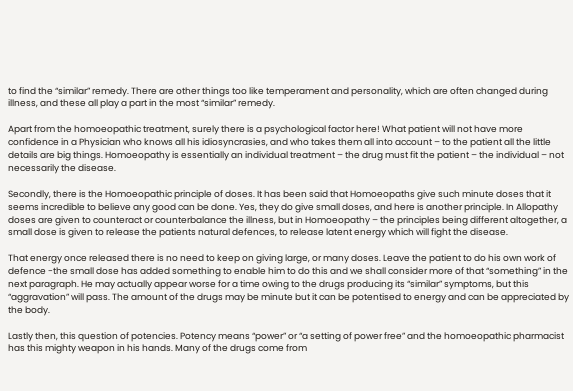to find the “similar” remedy. There are other things too like temperament and personality, which are often changed during illness, and these all play a part in the most “similar” remedy.

Apart from the homoeopathic treatment, surely there is a psychological factor here! What patient will not have more confidence in a Physician who knows all his idiosyncrasies, and who takes them all into account – to the patient all the little details are big things. Homoeopathy is essentially an individual treatment – the drug must fit the patient – the individual – not necessarily the disease.

Secondly, there is the Homoeopathic principle of doses. It has been said that Homoeopaths give such minute doses that it seems incredible to believe any good can be done. Yes, they do give small doses, and here is another principle. In Allopathy doses are given to counteract or counterbalance the illness, but in Homoeopathy – the principles being different altogether, a small dose is given to release the patients natural defences, to release latent energy which will fight the disease.

That energy once released there is no need to keep on giving large, or many doses. Leave the patient to do his own work of defence -the small dose has added something to enable him to do this and we shall consider more of that “something” in the next paragraph. He may actually appear worse for a time owing to the drugs producing its “similar” symptoms, but this “aggravation” will pass. The amount of the drugs may be minute but it can be potentised to energy and can be appreciated by the body.

Lastly then, this question of potencies. Potency means “power” or “a setting of power free” and the homoeopathic pharmacist has this mighty weapon in his hands. Many of the drugs come from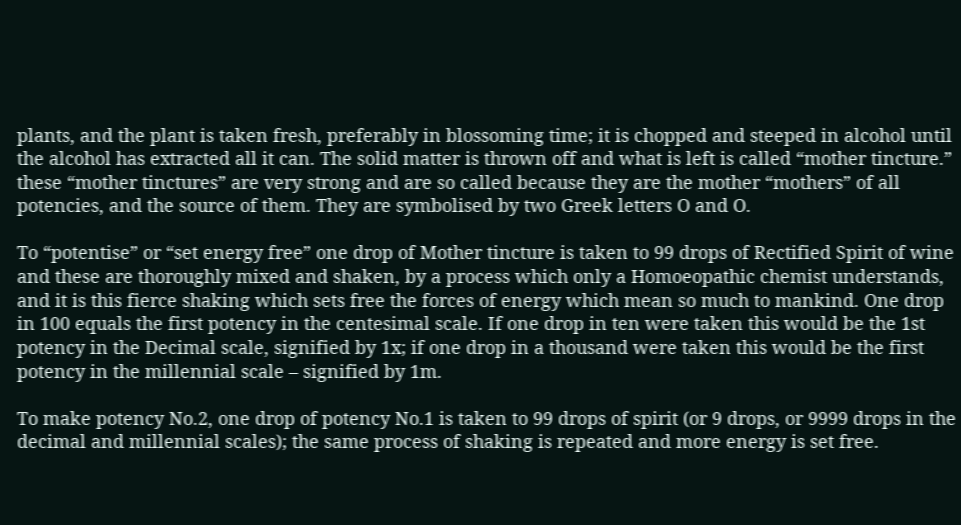plants, and the plant is taken fresh, preferably in blossoming time; it is chopped and steeped in alcohol until the alcohol has extracted all it can. The solid matter is thrown off and what is left is called “mother tincture.” these “mother tinctures” are very strong and are so called because they are the mother “mothers” of all potencies, and the source of them. They are symbolised by two Greek letters O and O.

To “potentise” or “set energy free” one drop of Mother tincture is taken to 99 drops of Rectified Spirit of wine and these are thoroughly mixed and shaken, by a process which only a Homoeopathic chemist understands, and it is this fierce shaking which sets free the forces of energy which mean so much to mankind. One drop in 100 equals the first potency in the centesimal scale. If one drop in ten were taken this would be the 1st potency in the Decimal scale, signified by 1x; if one drop in a thousand were taken this would be the first potency in the millennial scale – signified by 1m.

To make potency No.2, one drop of potency No.1 is taken to 99 drops of spirit (or 9 drops, or 9999 drops in the decimal and millennial scales); the same process of shaking is repeated and more energy is set free.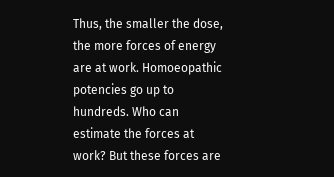Thus, the smaller the dose, the more forces of energy are at work. Homoeopathic potencies go up to hundreds. Who can estimate the forces at work? But these forces are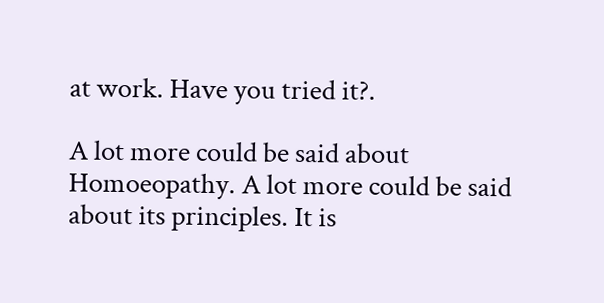at work. Have you tried it?.

A lot more could be said about Homoeopathy. A lot more could be said about its principles. It is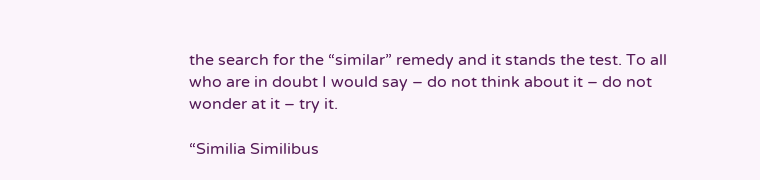the search for the “similar” remedy and it stands the test. To all who are in doubt I would say – do not think about it – do not wonder at it – try it.

“Similia Similibus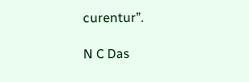curentur”.

N C Das